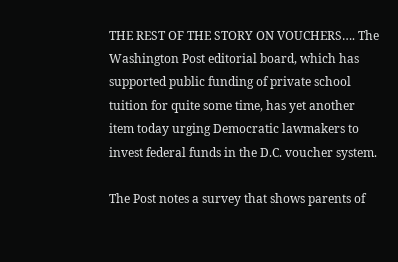THE REST OF THE STORY ON VOUCHERS…. The Washington Post editorial board, which has supported public funding of private school tuition for quite some time, has yet another item today urging Democratic lawmakers to invest federal funds in the D.C. voucher system.

The Post notes a survey that shows parents of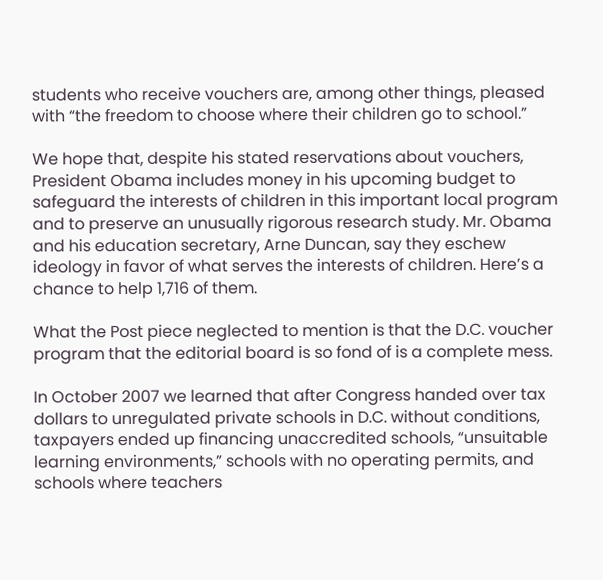students who receive vouchers are, among other things, pleased with “the freedom to choose where their children go to school.”

We hope that, despite his stated reservations about vouchers, President Obama includes money in his upcoming budget to safeguard the interests of children in this important local program and to preserve an unusually rigorous research study. Mr. Obama and his education secretary, Arne Duncan, say they eschew ideology in favor of what serves the interests of children. Here’s a chance to help 1,716 of them.

What the Post piece neglected to mention is that the D.C. voucher program that the editorial board is so fond of is a complete mess.

In October 2007 we learned that after Congress handed over tax dollars to unregulated private schools in D.C. without conditions, taxpayers ended up financing unaccredited schools, “unsuitable learning environments,” schools with no operating permits, and schools where teachers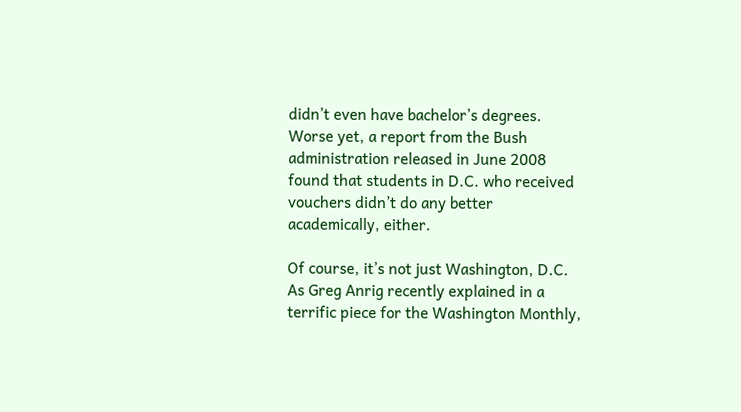didn’t even have bachelor’s degrees. Worse yet, a report from the Bush administration released in June 2008 found that students in D.C. who received vouchers didn’t do any better academically, either.

Of course, it’s not just Washington, D.C. As Greg Anrig recently explained in a terrific piece for the Washington Monthly,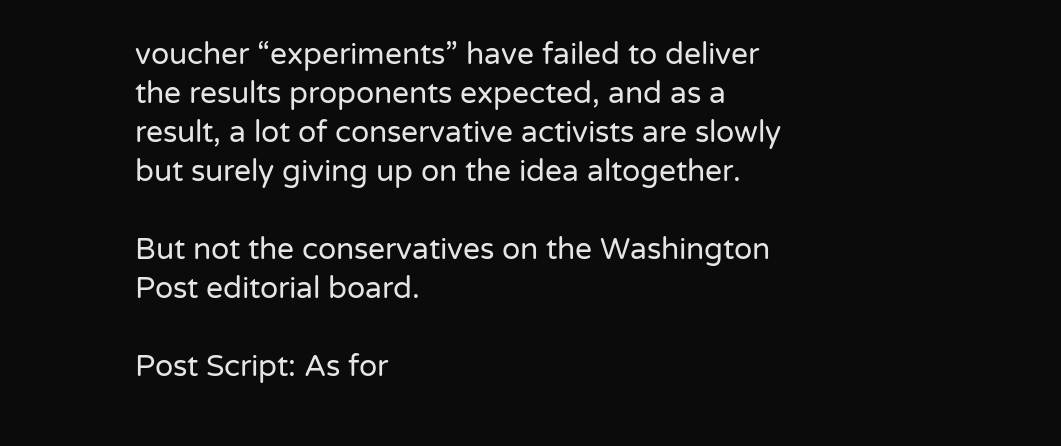voucher “experiments” have failed to deliver the results proponents expected, and as a result, a lot of conservative activists are slowly but surely giving up on the idea altogether.

But not the conservatives on the Washington Post editorial board.

Post Script: As for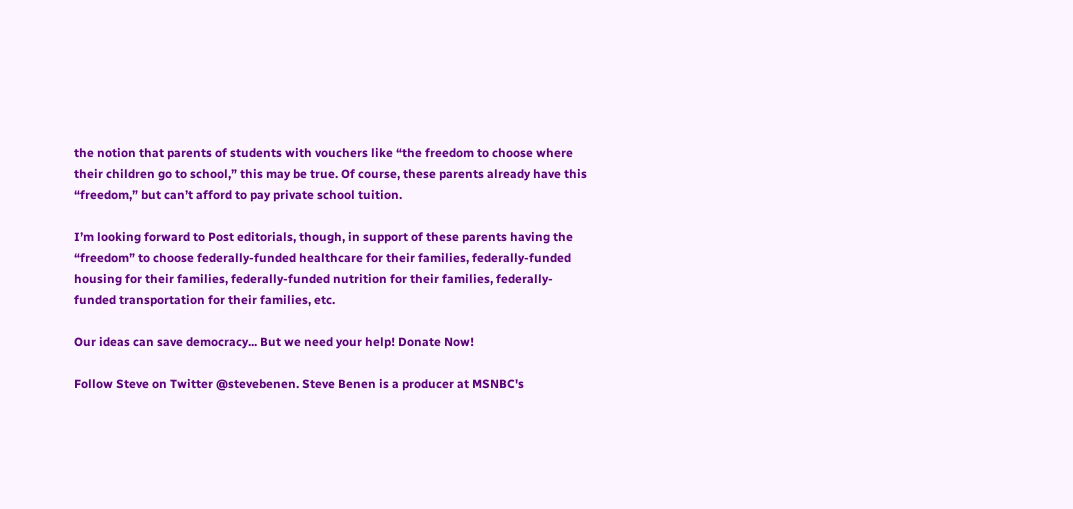the notion that parents of students with vouchers like “the freedom to choose where their children go to school,” this may be true. Of course, these parents already have this “freedom,” but can’t afford to pay private school tuition.

I’m looking forward to Post editorials, though, in support of these parents having the “freedom” to choose federally-funded healthcare for their families, federally-funded housing for their families, federally-funded nutrition for their families, federally-funded transportation for their families, etc.

Our ideas can save democracy... But we need your help! Donate Now!

Follow Steve on Twitter @stevebenen. Steve Benen is a producer at MSNBC's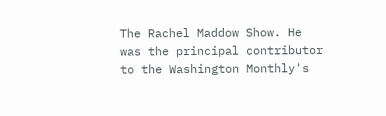The Rachel Maddow Show. He was the principal contributor to the Washington Monthly's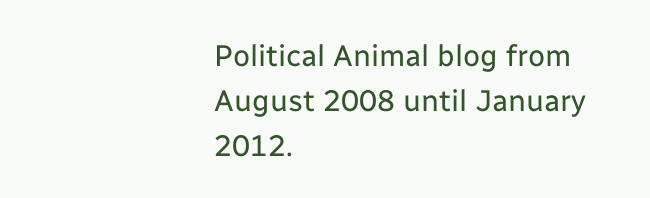Political Animal blog from August 2008 until January 2012.